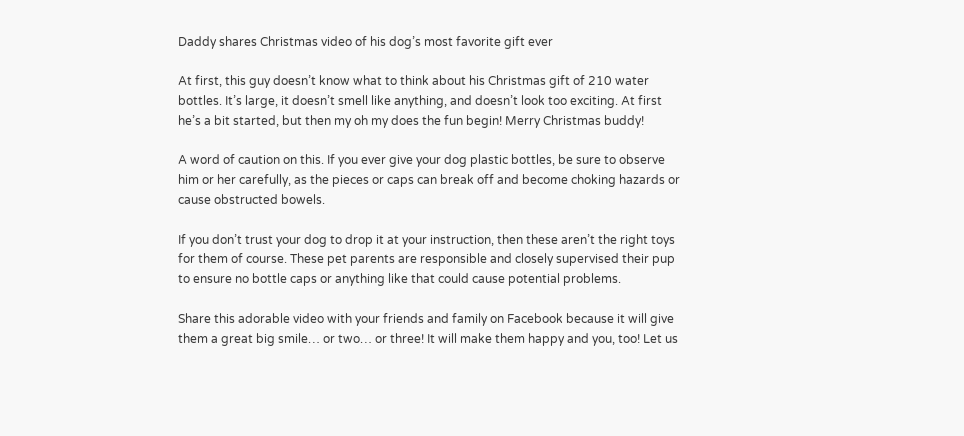Daddy shares Christmas video of his dog’s most favorite gift ever

At first, this guy doesn’t know what to think about his Christmas gift of 210 water bottles. It’s large, it doesn’t smell like anything, and doesn’t look too exciting. At first he’s a bit started, but then my oh my does the fun begin! Merry Christmas buddy!

A word of caution on this. If you ever give your dog plastic bottles, be sure to observe him or her carefully, as the pieces or caps can break off and become choking hazards or cause obstructed bowels.

If you don’t trust your dog to drop it at your instruction, then these aren’t the right toys for them of course. These pet parents are responsible and closely supervised their pup to ensure no bottle caps or anything like that could cause potential problems.

Share this adorable video with your friends and family on Facebook because it will give them a great big smile… or two… or three! It will make them happy and you, too! Let us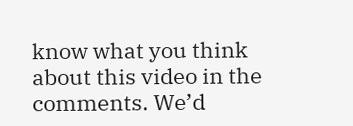know what you think about this video in the comments. We’d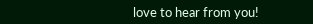love to hear from you!